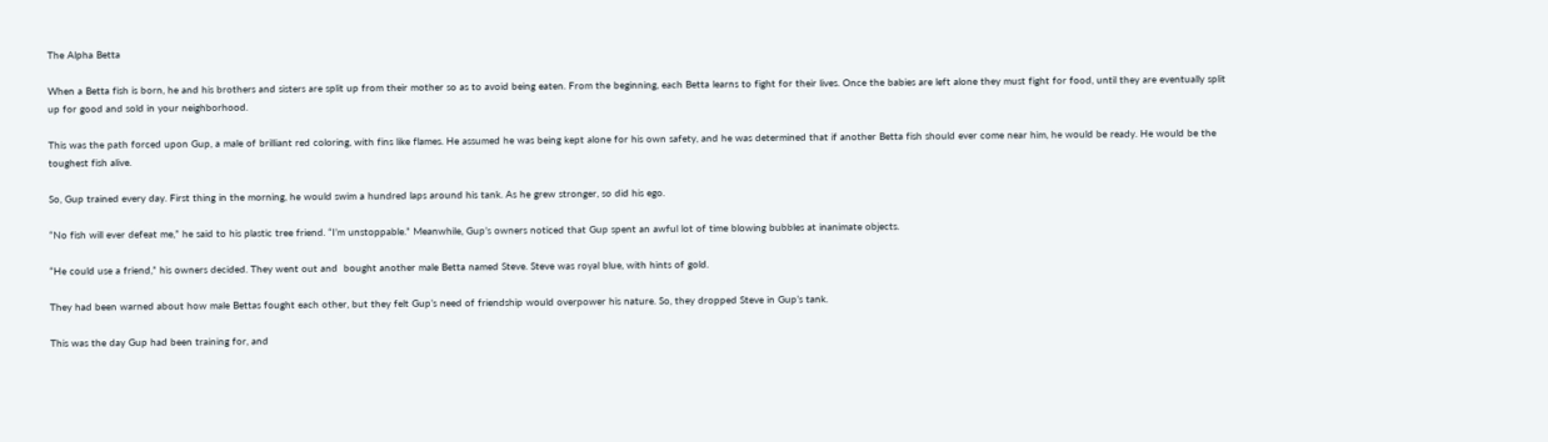The Alpha Betta

When a Betta fish is born, he and his brothers and sisters are split up from their mother so as to avoid being eaten. From the beginning, each Betta learns to fight for their lives. Once the babies are left alone they must fight for food, until they are eventually split up for good and sold in your neighborhood.

This was the path forced upon Gup, a male of brilliant red coloring, with fins like flames. He assumed he was being kept alone for his own safety, and he was determined that if another Betta fish should ever come near him, he would be ready. He would be the toughest fish alive.

So, Gup trained every day. First thing in the morning, he would swim a hundred laps around his tank. As he grew stronger, so did his ego.

“No fish will ever defeat me,” he said to his plastic tree friend. “I’m unstoppable.” Meanwhile, Gup’s owners noticed that Gup spent an awful lot of time blowing bubbles at inanimate objects.

“He could use a friend,” his owners decided. They went out and  bought another male Betta named Steve. Steve was royal blue, with hints of gold.

They had been warned about how male Bettas fought each other, but they felt Gup’s need of friendship would overpower his nature. So, they dropped Steve in Gup’s tank.

This was the day Gup had been training for, and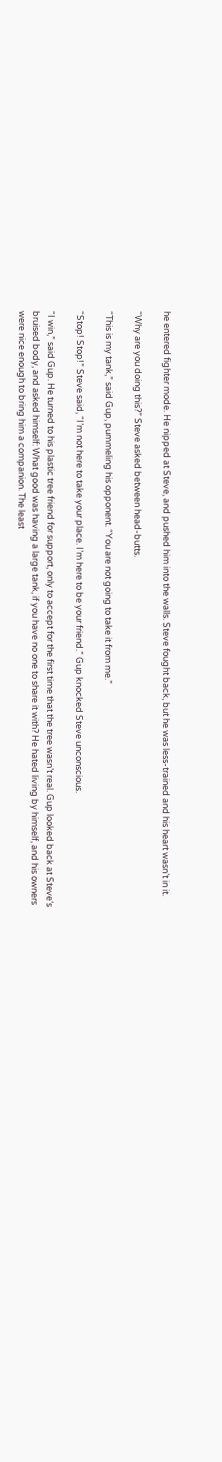he entered fighter mode. He nipped at Steve, and pushed him into the walls. Steve fought back, but he was less-trained and his heart wasn’t in it.

“Why are you doing this?” Steve asked between head-butts.

“This is my tank,” said Gup, pummeling his opponent. “You are not going to take it from me.”

“Stop! Stop!” Steve said, “I’m not here to take your place. I’m here to be your friend.” Gup knocked Steve unconscious.

“I win,” said Gup. He turned to his plastic tree friend for support, only to accept for the first time that the tree wasn’t real. Gup looked back at Steve’s bruised body, and asked himself: What good was having a large tank, if you have no one to share it with? He hated living by himself, and his owners were nice enough to bring him a companion. The least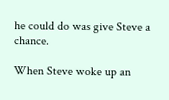he could do was give Steve a chance.

When Steve woke up an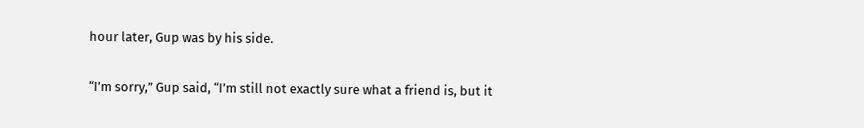hour later, Gup was by his side.

“I’m sorry,” Gup said, “I’m still not exactly sure what a friend is, but it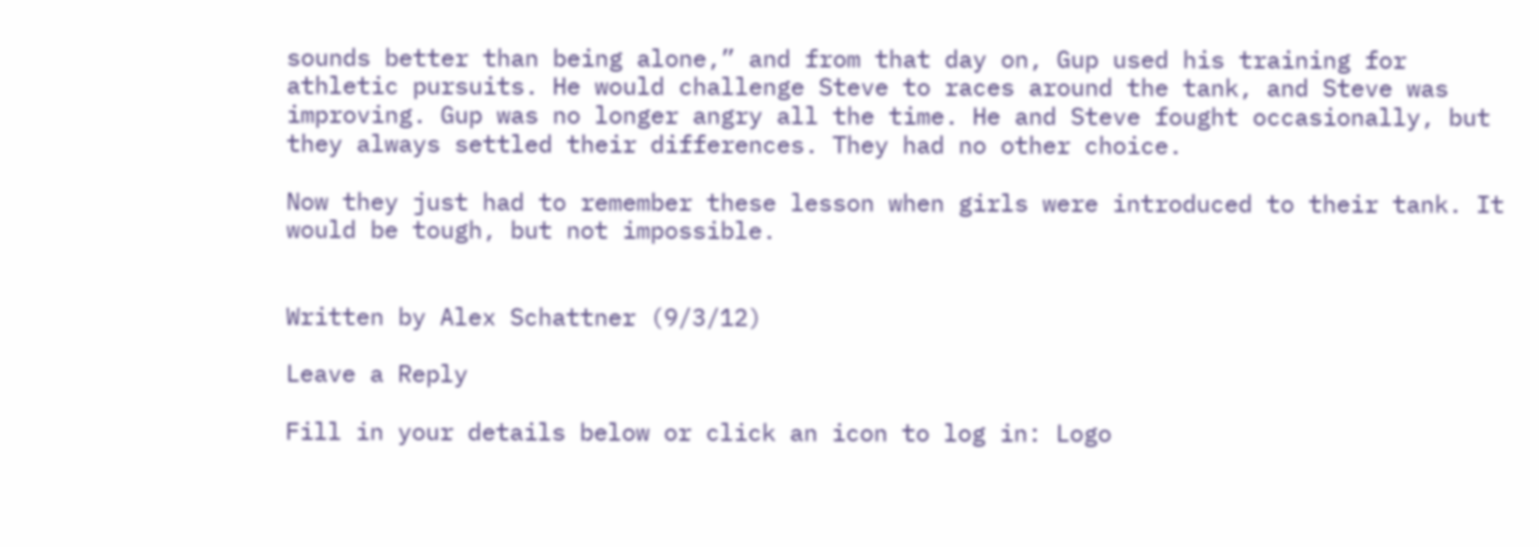sounds better than being alone,” and from that day on, Gup used his training for athletic pursuits. He would challenge Steve to races around the tank, and Steve was improving. Gup was no longer angry all the time. He and Steve fought occasionally, but they always settled their differences. They had no other choice.

Now they just had to remember these lesson when girls were introduced to their tank. It would be tough, but not impossible.


Written by Alex Schattner (9/3/12)

Leave a Reply

Fill in your details below or click an icon to log in: Logo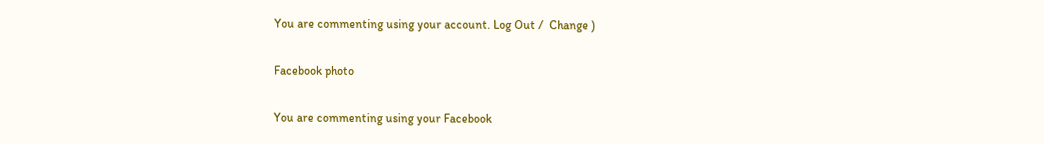You are commenting using your account. Log Out /  Change )

Facebook photo

You are commenting using your Facebook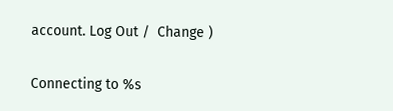account. Log Out /  Change )

Connecting to %s